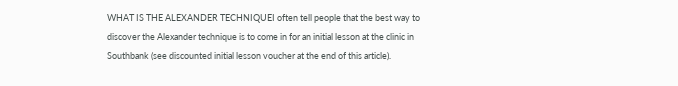WHAT IS THE ALEXANDER TECHNIQUEI often tell people that the best way to discover the Alexander technique is to come in for an initial lesson at the clinic in Southbank (see discounted initial lesson voucher at the end of this article).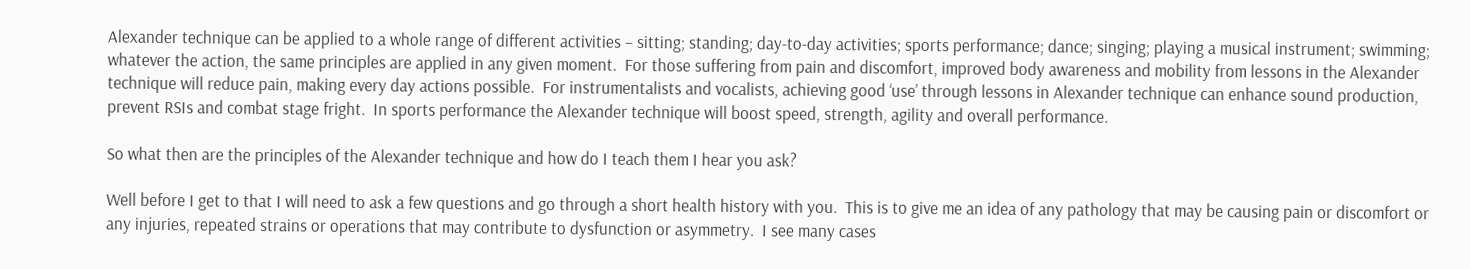Alexander technique can be applied to a whole range of different activities – sitting; standing; day-to-day activities; sports performance; dance; singing; playing a musical instrument; swimming; whatever the action, the same principles are applied in any given moment.  For those suffering from pain and discomfort, improved body awareness and mobility from lessons in the Alexander technique will reduce pain, making every day actions possible.  For instrumentalists and vocalists, achieving good ‘use’ through lessons in Alexander technique can enhance sound production, prevent RSIs and combat stage fright.  In sports performance the Alexander technique will boost speed, strength, agility and overall performance.

So what then are the principles of the Alexander technique and how do I teach them I hear you ask?

Well before I get to that I will need to ask a few questions and go through a short health history with you.  This is to give me an idea of any pathology that may be causing pain or discomfort or any injuries, repeated strains or operations that may contribute to dysfunction or asymmetry.  I see many cases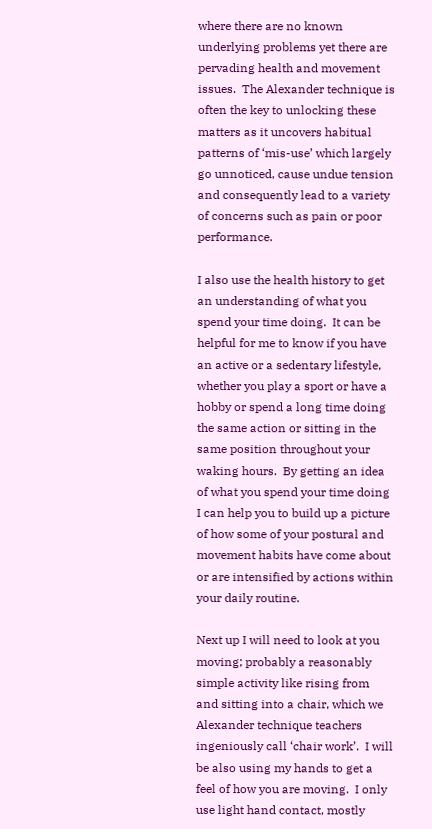where there are no known underlying problems yet there are pervading health and movement issues.  The Alexander technique is often the key to unlocking these matters as it uncovers habitual patterns of ‘mis-use’ which largely go unnoticed, cause undue tension and consequently lead to a variety of concerns such as pain or poor performance.

I also use the health history to get an understanding of what you spend your time doing.  It can be helpful for me to know if you have an active or a sedentary lifestyle, whether you play a sport or have a hobby or spend a long time doing the same action or sitting in the same position throughout your waking hours.  By getting an idea of what you spend your time doing I can help you to build up a picture of how some of your postural and movement habits have come about or are intensified by actions within your daily routine.

Next up I will need to look at you moving; probably a reasonably simple activity like rising from and sitting into a chair, which we Alexander technique teachers ingeniously call ‘chair work’.  I will be also using my hands to get a feel of how you are moving.  I only use light hand contact, mostly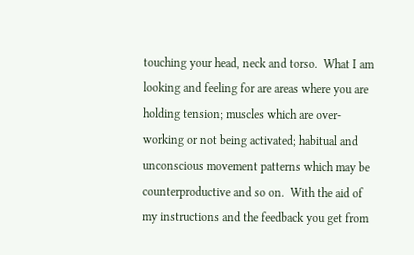touching your head, neck and torso.  What I am looking and feeling for are areas where you are holding tension; muscles which are over-working or not being activated; habitual and unconscious movement patterns which may be counterproductive and so on.  With the aid of my instructions and the feedback you get from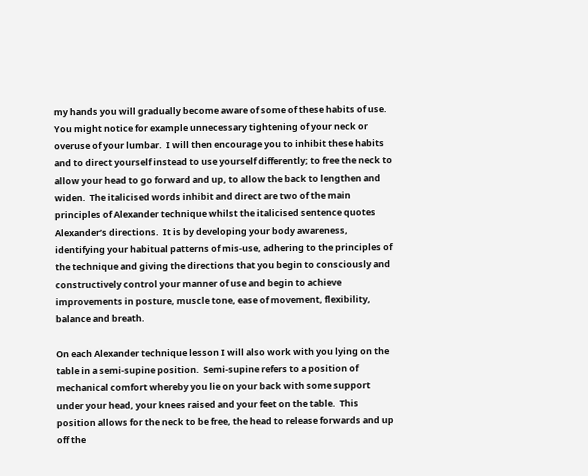my hands you will gradually become aware of some of these habits of use.  You might notice for example unnecessary tightening of your neck or overuse of your lumbar.  I will then encourage you to inhibit these habits and to direct yourself instead to use yourself differently; to free the neck to allow your head to go forward and up, to allow the back to lengthen and widen.  The italicised words inhibit and direct are two of the main principles of Alexander technique whilst the italicised sentence quotes Alexander’s directions.  It is by developing your body awareness, identifying your habitual patterns of mis-use, adhering to the principles of the technique and giving the directions that you begin to consciously and constructively control your manner of use and begin to achieve improvements in posture, muscle tone, ease of movement, flexibility, balance and breath.

On each Alexander technique lesson I will also work with you lying on the table in a semi-supine position.  Semi-supine refers to a position of mechanical comfort whereby you lie on your back with some support under your head, your knees raised and your feet on the table.  This position allows for the neck to be free, the head to release forwards and up off the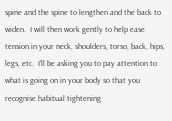spine and the spine to lengthen and the back to widen.  I will then work gently to help ease tension in your neck, shoulders, torso, back, hips, legs, etc.  I’ll be asking you to pay attention to what is going on in your body so that you recognise habitual tightening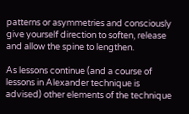patterns or asymmetries and consciously give yourself direction to soften, release and allow the spine to lengthen.

As lessons continue (and a course of lessons in Alexander technique is advised) other elements of the technique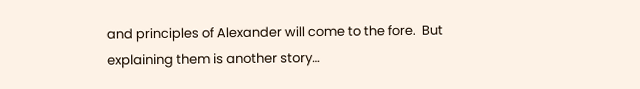and principles of Alexander will come to the fore.  But explaining them is another story…